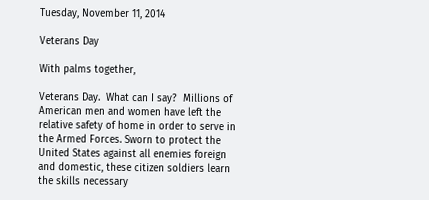Tuesday, November 11, 2014

Veterans Day

With palms together,

Veterans Day.  What can I say?  Millions of American men and women have left the relative safety of home in order to serve in the Armed Forces. Sworn to protect the United States against all enemies foreign and domestic, these citizen soldiers learn the skills necessary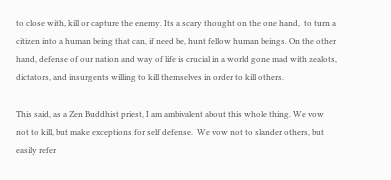to close with, kill or capture the enemy. Its a scary thought on the one hand,  to turn a citizen into a human being that can, if need be, hunt fellow human beings. On the other hand, defense of our nation and way of life is crucial in a world gone mad with zealots, dictators, and insurgents willing to kill themselves in order to kill others.

This said, as a Zen Buddhist priest, I am ambivalent about this whole thing. We vow not to kill, but make exceptions for self defense.  We vow not to slander others, but easily refer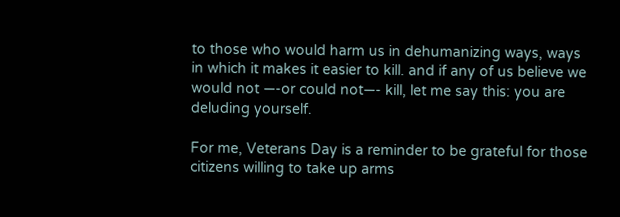to those who would harm us in dehumanizing ways, ways in which it makes it easier to kill. and if any of us believe we would not —-or could not—- kill, let me say this: you are deluding yourself.

For me, Veterans Day is a reminder to be grateful for those citizens willing to take up arms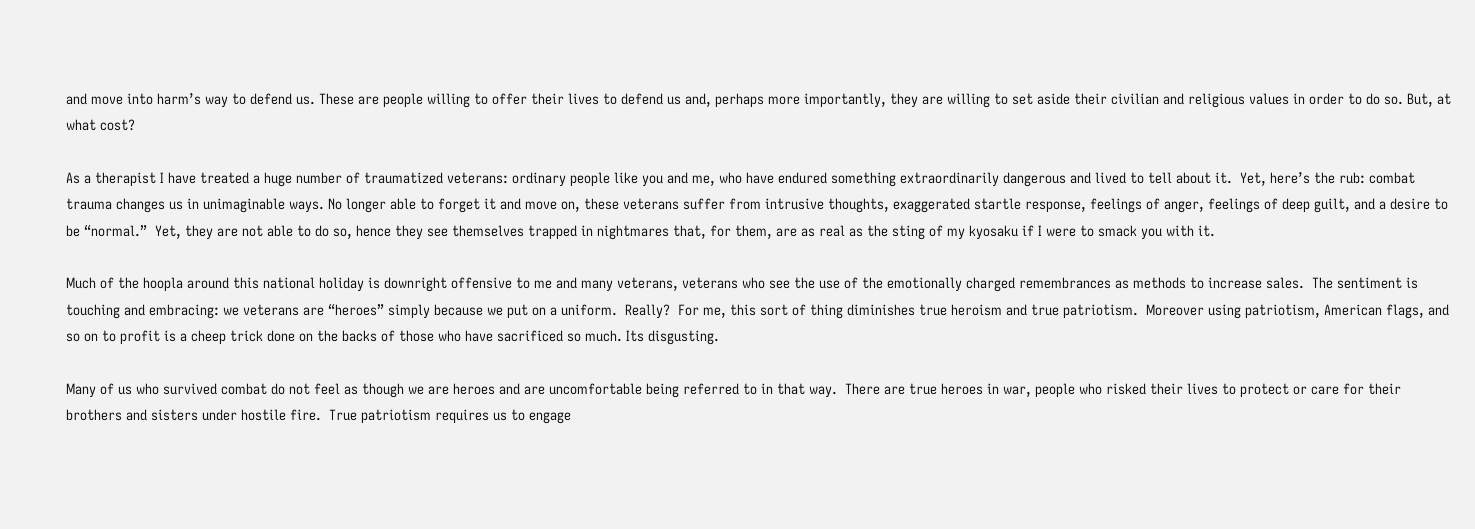and move into harm’s way to defend us. These are people willing to offer their lives to defend us and, perhaps more importantly, they are willing to set aside their civilian and religious values in order to do so. But, at what cost?

As a therapist I have treated a huge number of traumatized veterans: ordinary people like you and me, who have endured something extraordinarily dangerous and lived to tell about it.  Yet, here’s the rub: combat trauma changes us in unimaginable ways. No longer able to forget it and move on, these veterans suffer from intrusive thoughts, exaggerated startle response, feelings of anger, feelings of deep guilt, and a desire to be “normal.”  Yet, they are not able to do so, hence they see themselves trapped in nightmares that, for them, are as real as the sting of my kyosaku if I were to smack you with it.

Much of the hoopla around this national holiday is downright offensive to me and many veterans, veterans who see the use of the emotionally charged remembrances as methods to increase sales.  The sentiment is touching and embracing: we veterans are “heroes” simply because we put on a uniform.  Really?  For me, this sort of thing diminishes true heroism and true patriotism.  Moreover using patriotism, American flags, and so on to profit is a cheep trick done on the backs of those who have sacrificed so much. Its disgusting.

Many of us who survived combat do not feel as though we are heroes and are uncomfortable being referred to in that way.  There are true heroes in war, people who risked their lives to protect or care for their brothers and sisters under hostile fire.  True patriotism requires us to engage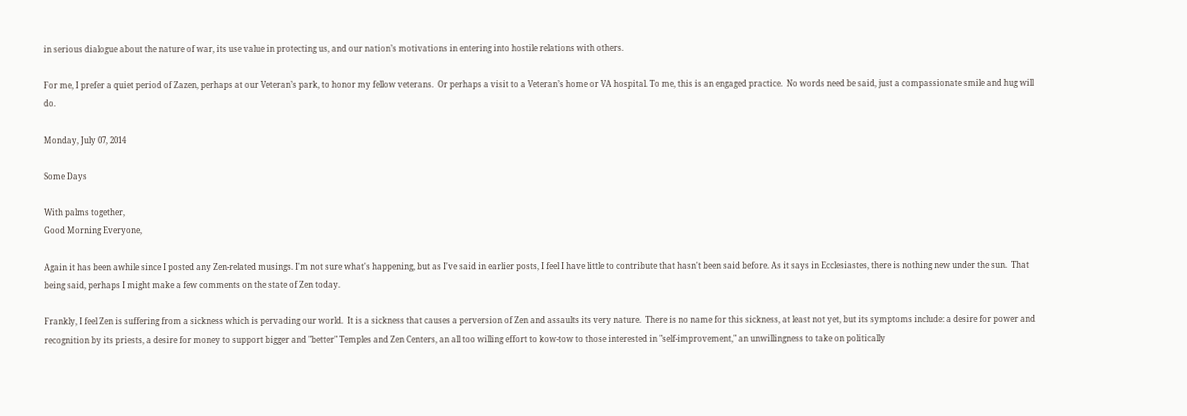in serious dialogue about the nature of war, its use value in protecting us, and our nation’s motivations in entering into hostile relations with others.

For me, I prefer a quiet period of Zazen, perhaps at our Veteran’s park, to honor my fellow veterans.  Or perhaps a visit to a Veteran’s home or VA hospital. To me, this is an engaged practice.  No words need be said, just a compassionate smile and hug will do.

Monday, July 07, 2014

Some Days

With palms together,
Good Morning Everyone,

Again it has been awhile since I posted any Zen-related musings. I'm not sure what's happening, but as I've said in earlier posts, I feel I have little to contribute that hasn't been said before. As it says in Ecclesiastes, there is nothing new under the sun.  That being said, perhaps I might make a few comments on the state of Zen today.

Frankly, I feel Zen is suffering from a sickness which is pervading our world.  It is a sickness that causes a perversion of Zen and assaults its very nature.  There is no name for this sickness, at least not yet, but its symptoms include: a desire for power and recognition by its priests, a desire for money to support bigger and "better" Temples and Zen Centers, an all too willing effort to kow-tow to those interested in "self-improvement," an unwillingness to take on politically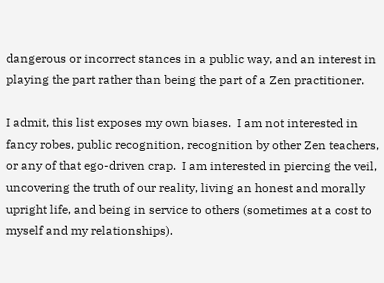dangerous or incorrect stances in a public way, and an interest in playing the part rather than being the part of a Zen practitioner.

I admit, this list exposes my own biases.  I am not interested in fancy robes, public recognition, recognition by other Zen teachers, or any of that ego-driven crap.  I am interested in piercing the veil, uncovering the truth of our reality, living an honest and morally upright life, and being in service to others (sometimes at a cost to myself and my relationships).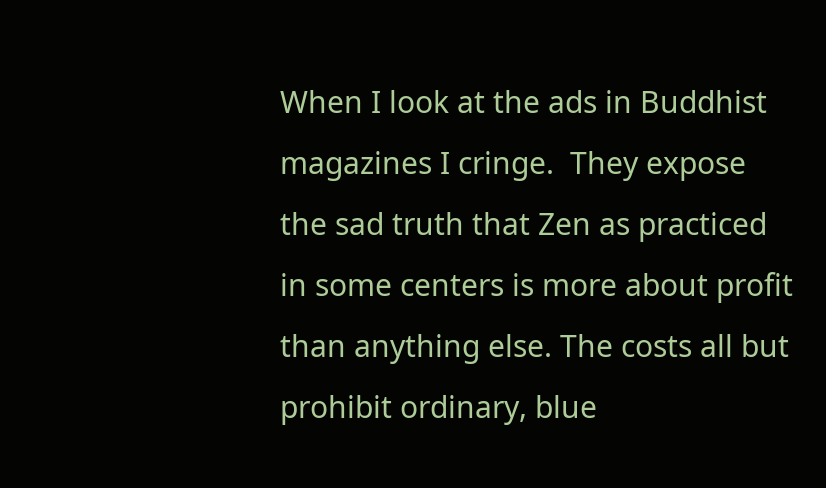When I look at the ads in Buddhist magazines I cringe.  They expose the sad truth that Zen as practiced in some centers is more about profit than anything else. The costs all but prohibit ordinary, blue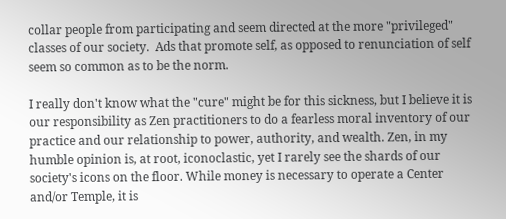collar people from participating and seem directed at the more "privileged" classes of our society.  Ads that promote self, as opposed to renunciation of self seem so common as to be the norm.

I really don't know what the "cure" might be for this sickness, but I believe it is our responsibility as Zen practitioners to do a fearless moral inventory of our practice and our relationship to power, authority, and wealth. Zen, in my humble opinion is, at root, iconoclastic, yet I rarely see the shards of our society's icons on the floor. While money is necessary to operate a Center and/or Temple, it is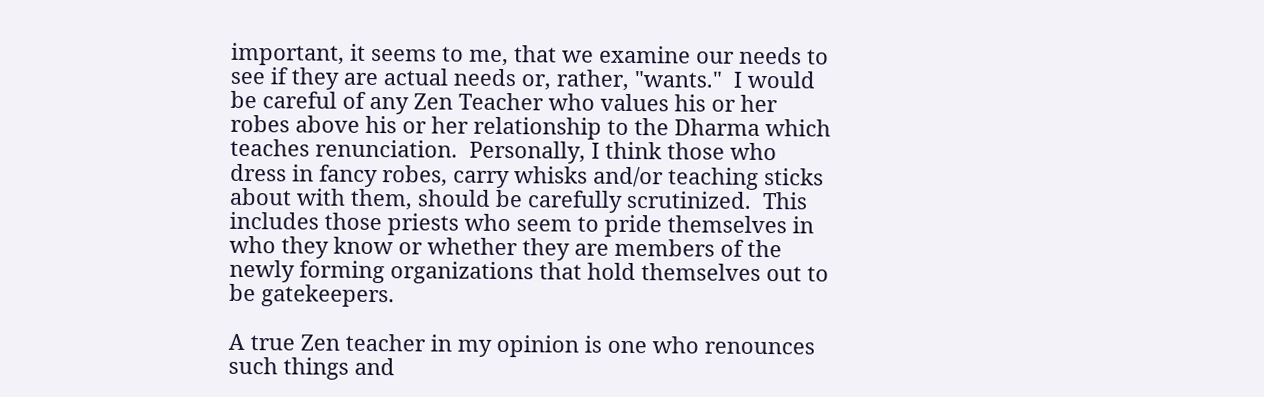important, it seems to me, that we examine our needs to see if they are actual needs or, rather, "wants."  I would be careful of any Zen Teacher who values his or her robes above his or her relationship to the Dharma which teaches renunciation.  Personally, I think those who dress in fancy robes, carry whisks and/or teaching sticks about with them, should be carefully scrutinized.  This includes those priests who seem to pride themselves in who they know or whether they are members of the newly forming organizations that hold themselves out to be gatekeepers.

A true Zen teacher in my opinion is one who renounces such things and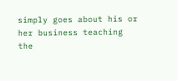simply goes about his or her business teaching the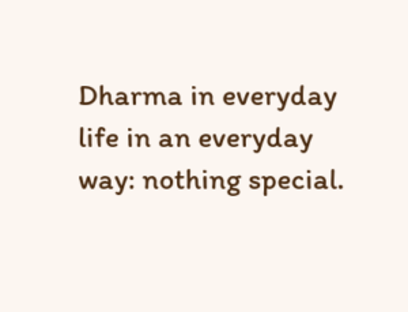Dharma in everyday life in an everyday way: nothing special.